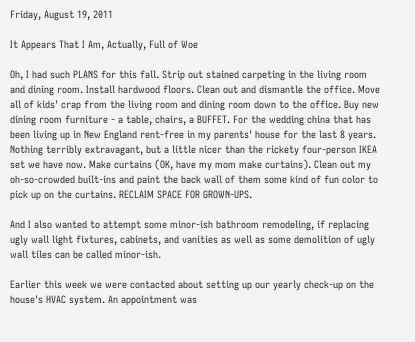Friday, August 19, 2011

It Appears That I Am, Actually, Full of Woe

Oh, I had such PLANS for this fall. Strip out stained carpeting in the living room and dining room. Install hardwood floors. Clean out and dismantle the office. Move all of kids' crap from the living room and dining room down to the office. Buy new dining room furniture - a table, chairs, a BUFFET. For the wedding china that has been living up in New England rent-free in my parents' house for the last 8 years. Nothing terribly extravagant, but a little nicer than the rickety four-person IKEA set we have now. Make curtains (OK, have my mom make curtains). Clean out my oh-so-crowded built-ins and paint the back wall of them some kind of fun color to pick up on the curtains. RECLAIM SPACE FOR GROWN-UPS.

And I also wanted to attempt some minor-ish bathroom remodeling, if replacing ugly wall light fixtures, cabinets, and vanities as well as some demolition of ugly wall tiles can be called minor-ish.

Earlier this week we were contacted about setting up our yearly check-up on the house's HVAC system. An appointment was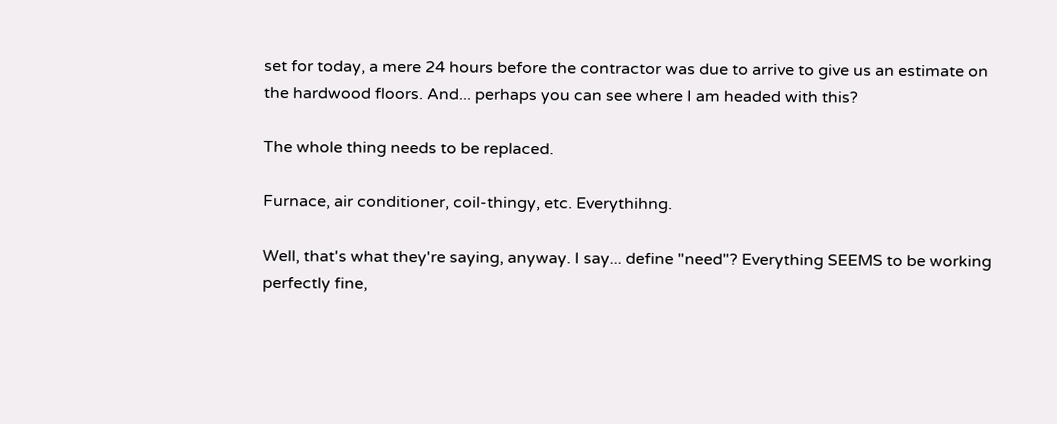set for today, a mere 24 hours before the contractor was due to arrive to give us an estimate on the hardwood floors. And... perhaps you can see where I am headed with this?

The whole thing needs to be replaced.

Furnace, air conditioner, coil-thingy, etc. Everythihng.

Well, that's what they're saying, anyway. I say... define "need"? Everything SEEMS to be working perfectly fine,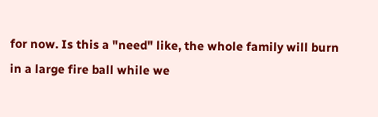for now. Is this a "need" like, the whole family will burn in a large fire ball while we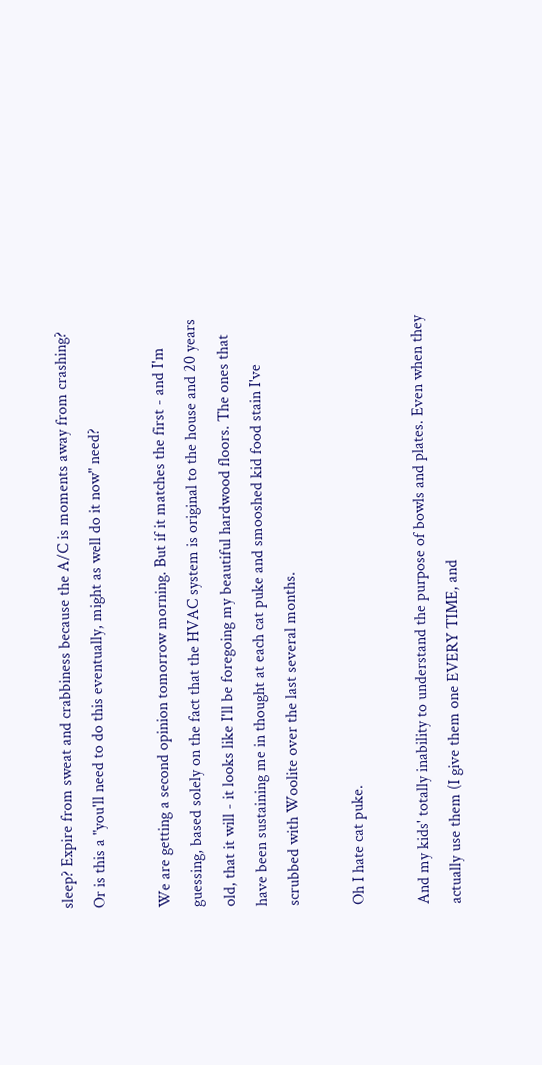sleep? Expire from sweat and crabbiness because the A/C is moments away from crashing? Or is this a "you'll need to do this eventually, might as well do it now" need?

We are getting a second opinion tomorrow morning. But if it matches the first - and I'm guessing, based solely on the fact that the HVAC system is original to the house and 20 years old, that it will - it looks like I'll be foregoing my beautiful hardwood floors. The ones that have been sustaining me in thought at each cat puke and smooshed kid food stain I've scrubbed with Woolite over the last several months.

Oh I hate cat puke.

And my kids' totally inability to understand the purpose of bowls and plates. Even when they actually use them (I give them one EVERY TIME, and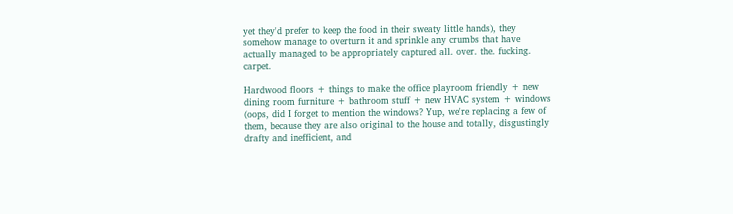yet they'd prefer to keep the food in their sweaty little hands), they somehow manage to overturn it and sprinkle any crumbs that have actually managed to be appropriately captured all. over. the. fucking. carpet.

Hardwood floors + things to make the office playroom friendly + new dining room furniture + bathroom stuff + new HVAC system + windows (oops, did I forget to mention the windows? Yup, we're replacing a few of them, because they are also original to the house and totally, disgustingly drafty and inefficient, and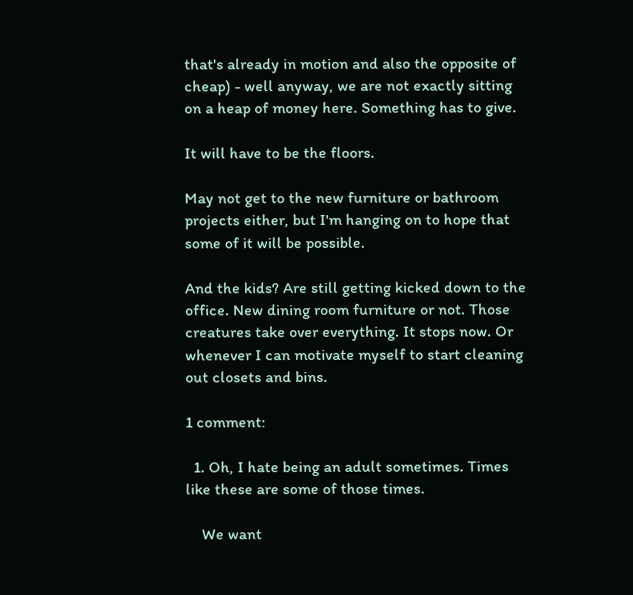that's already in motion and also the opposite of cheap) - well anyway, we are not exactly sitting on a heap of money here. Something has to give.

It will have to be the floors.

May not get to the new furniture or bathroom projects either, but I'm hanging on to hope that some of it will be possible.

And the kids? Are still getting kicked down to the office. New dining room furniture or not. Those creatures take over everything. It stops now. Or whenever I can motivate myself to start cleaning out closets and bins.

1 comment:

  1. Oh, I hate being an adult sometimes. Times like these are some of those times.

    We want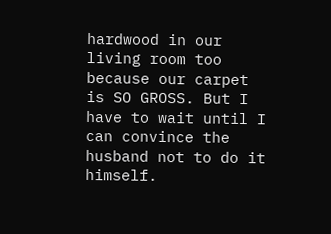hardwood in our living room too because our carpet is SO GROSS. But I have to wait until I can convince the husband not to do it himself.